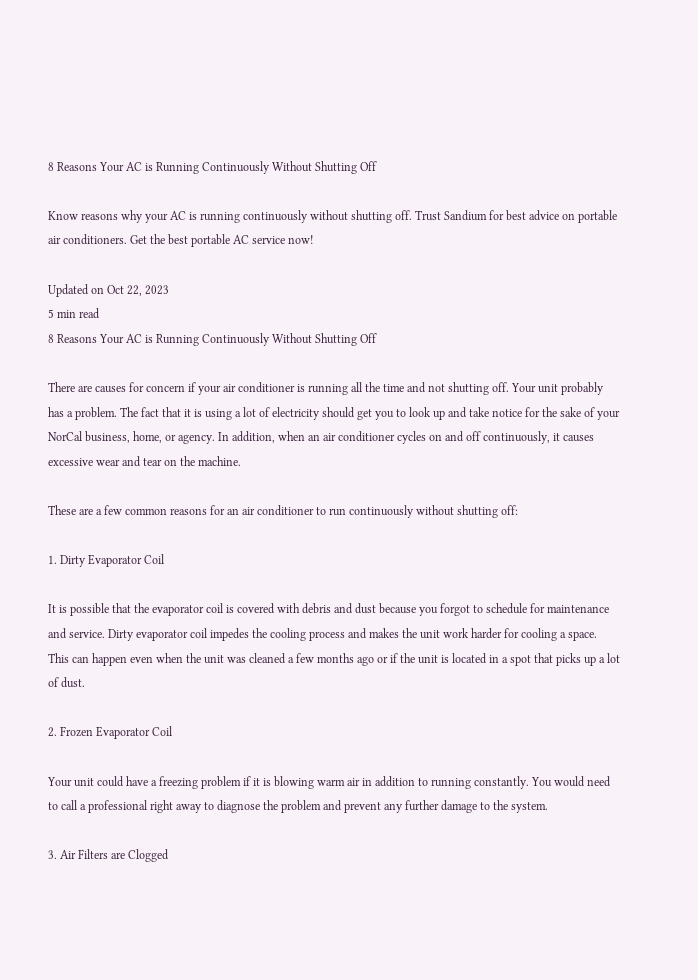8 Reasons Your AC is Running Continuously Without Shutting Off

Know reasons why your AC is running continuously without shutting off. Trust Sandium for best advice on portable air conditioners. Get the best portable AC service now!

Updated on Oct 22, 2023
5 min read
8 Reasons Your AC is Running Continuously Without Shutting Off

There are causes for concern if your air conditioner is running all the time and not shutting off. Your unit probably has a problem. The fact that it is using a lot of electricity should get you to look up and take notice for the sake of your NorCal business, home, or agency. In addition, when an air conditioner cycles on and off continuously, it causes excessive wear and tear on the machine.

These are a few common reasons for an air conditioner to run continuously without shutting off:

1. Dirty Evaporator Coil

It is possible that the evaporator coil is covered with debris and dust because you forgot to schedule for maintenance and service. Dirty evaporator coil impedes the cooling process and makes the unit work harder for cooling a space. This can happen even when the unit was cleaned a few months ago or if the unit is located in a spot that picks up a lot of dust.

2. Frozen Evaporator Coil

Your unit could have a freezing problem if it is blowing warm air in addition to running constantly. You would need to call a professional right away to diagnose the problem and prevent any further damage to the system.

3. Air Filters are Clogged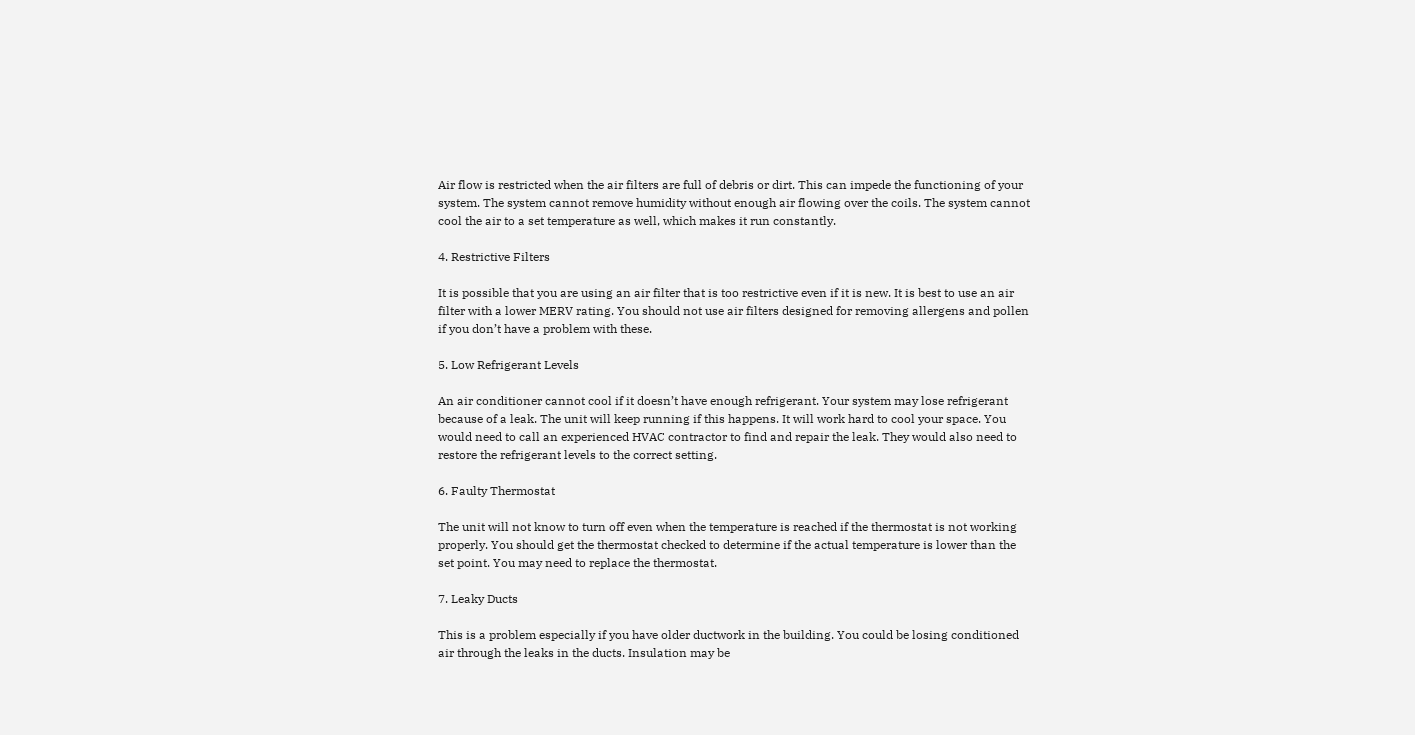Air flow is restricted when the air filters are full of debris or dirt. This can impede the functioning of your system. The system cannot remove humidity without enough air flowing over the coils. The system cannot cool the air to a set temperature as well, which makes it run constantly.

4. Restrictive Filters

It is possible that you are using an air filter that is too restrictive even if it is new. It is best to use an air filter with a lower MERV rating. You should not use air filters designed for removing allergens and pollen if you don’t have a problem with these.

5. Low Refrigerant Levels

An air conditioner cannot cool if it doesn’t have enough refrigerant. Your system may lose refrigerant because of a leak. The unit will keep running if this happens. It will work hard to cool your space. You would need to call an experienced HVAC contractor to find and repair the leak. They would also need to restore the refrigerant levels to the correct setting.

6. Faulty Thermostat

The unit will not know to turn off even when the temperature is reached if the thermostat is not working properly. You should get the thermostat checked to determine if the actual temperature is lower than the set point. You may need to replace the thermostat.

7. Leaky Ducts

This is a problem especially if you have older ductwork in the building. You could be losing conditioned air through the leaks in the ducts. Insulation may be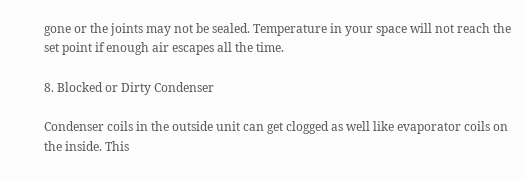gone or the joints may not be sealed. Temperature in your space will not reach the set point if enough air escapes all the time.

8. Blocked or Dirty Condenser

Condenser coils in the outside unit can get clogged as well like evaporator coils on the inside. This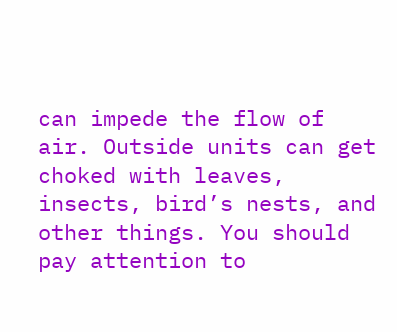can impede the flow of air. Outside units can get choked with leaves, insects, bird’s nests, and other things. You should pay attention to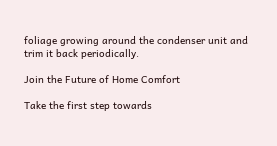foliage growing around the condenser unit and trim it back periodically.

Join the Future of Home Comfort

Take the first step towards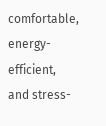comfortable, energy-efficient, and stress-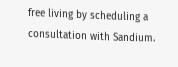free living by scheduling a consultation with Sandium.